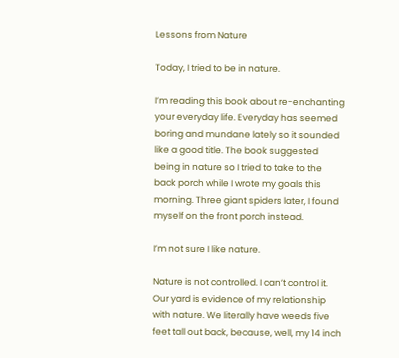Lessons from Nature

Today, I tried to be in nature.

I’m reading this book about re-enchanting your everyday life. Everyday has seemed boring and mundane lately so it sounded like a good title. The book suggested being in nature so I tried to take to the back porch while I wrote my goals this morning. Three giant spiders later, I found myself on the front porch instead.

I’m not sure I like nature.

Nature is not controlled. I can’t control it. Our yard is evidence of my relationship with nature. We literally have weeds five feet tall out back, because, well, my 14 inch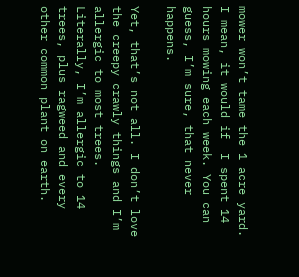mower won’t tame the 1 acre yard. I mean, it would if  I spent 14 hours mowing each week. You can guess, I’m sure, that never happens.

Yet, that’s not all. I don’t love the creepy crawly things and I’m allergic to most trees. Literally, I’m allergic to 14 trees, plus ragweed and every other common plant on earth.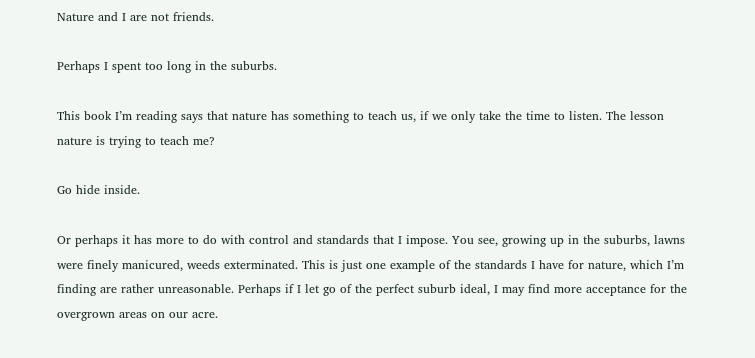Nature and I are not friends.

Perhaps I spent too long in the suburbs.

This book I’m reading says that nature has something to teach us, if we only take the time to listen. The lesson nature is trying to teach me?

Go hide inside.

Or perhaps it has more to do with control and standards that I impose. You see, growing up in the suburbs, lawns were finely manicured, weeds exterminated. This is just one example of the standards I have for nature, which I’m finding are rather unreasonable. Perhaps if I let go of the perfect suburb ideal, I may find more acceptance for the overgrown areas on our acre.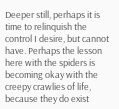Deeper still, perhaps it is time to relinquish the control I desire, but cannot have. Perhaps the lesson here with the spiders is becoming okay with the creepy crawlies of life, because they do exist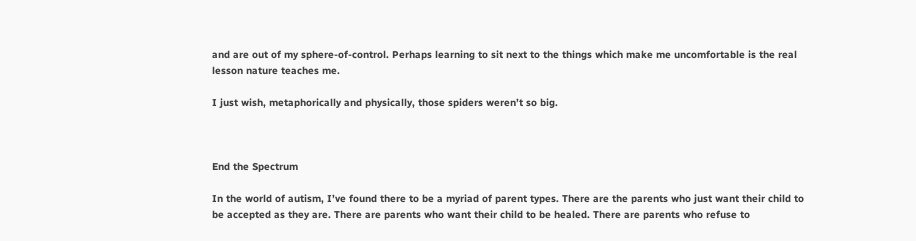and are out of my sphere-of-control. Perhaps learning to sit next to the things which make me uncomfortable is the real lesson nature teaches me.

I just wish, metaphorically and physically, those spiders weren’t so big.



End the Spectrum

In the world of autism, I’ve found there to be a myriad of parent types. There are the parents who just want their child to be accepted as they are. There are parents who want their child to be healed. There are parents who refuse to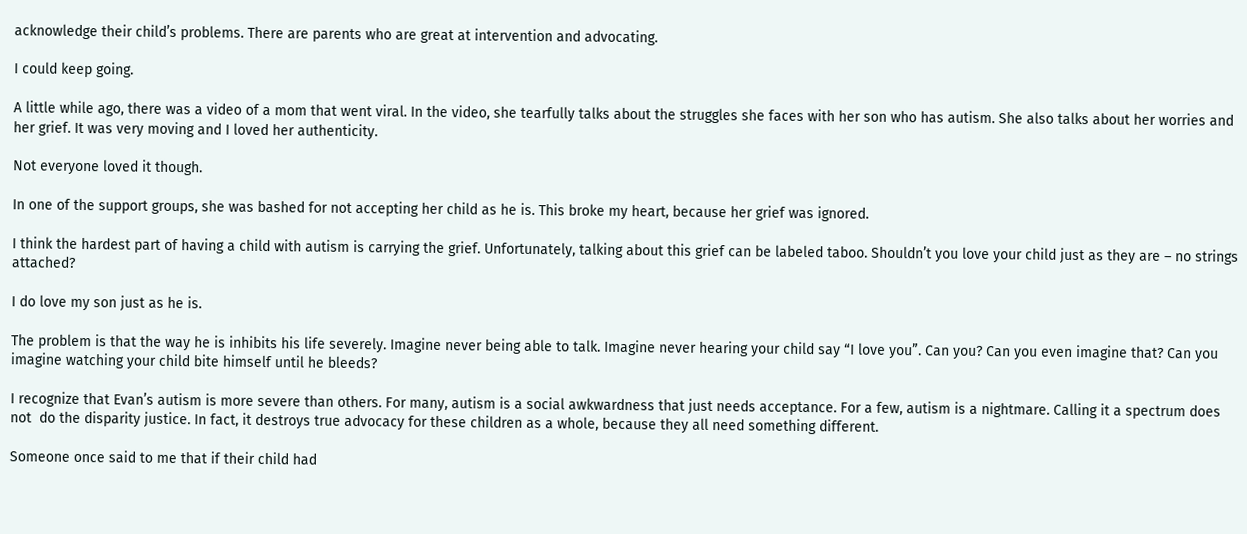acknowledge their child’s problems. There are parents who are great at intervention and advocating.

I could keep going.

A little while ago, there was a video of a mom that went viral. In the video, she tearfully talks about the struggles she faces with her son who has autism. She also talks about her worries and her grief. It was very moving and I loved her authenticity.

Not everyone loved it though.

In one of the support groups, she was bashed for not accepting her child as he is. This broke my heart, because her grief was ignored.

I think the hardest part of having a child with autism is carrying the grief. Unfortunately, talking about this grief can be labeled taboo. Shouldn’t you love your child just as they are – no strings attached?

I do love my son just as he is.

The problem is that the way he is inhibits his life severely. Imagine never being able to talk. Imagine never hearing your child say “I love you”. Can you? Can you even imagine that? Can you imagine watching your child bite himself until he bleeds?

I recognize that Evan’s autism is more severe than others. For many, autism is a social awkwardness that just needs acceptance. For a few, autism is a nightmare. Calling it a spectrum does not  do the disparity justice. In fact, it destroys true advocacy for these children as a whole, because they all need something different.

Someone once said to me that if their child had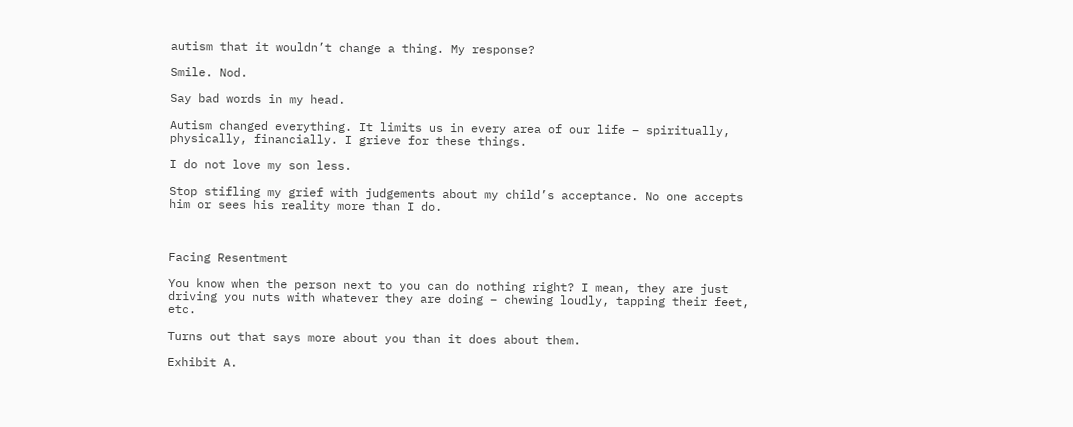autism that it wouldn’t change a thing. My response?

Smile. Nod.

Say bad words in my head.

Autism changed everything. It limits us in every area of our life – spiritually, physically, financially. I grieve for these things.

I do not love my son less.

Stop stifling my grief with judgements about my child’s acceptance. No one accepts him or sees his reality more than I do.



Facing Resentment

You know when the person next to you can do nothing right? I mean, they are just driving you nuts with whatever they are doing – chewing loudly, tapping their feet, etc.

Turns out that says more about you than it does about them.

Exhibit A.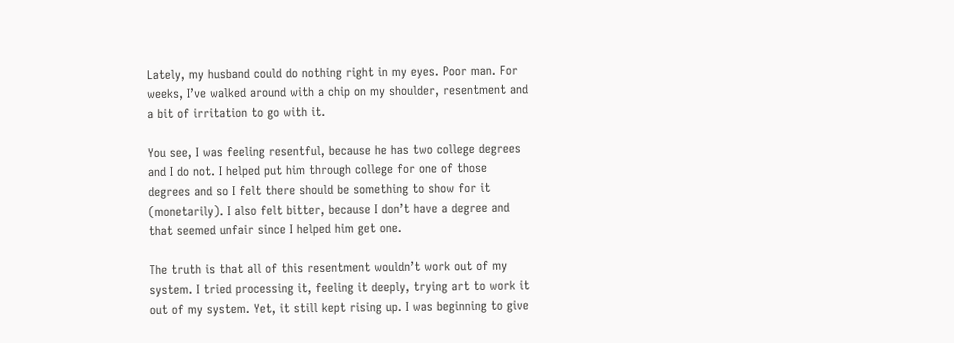Lately, my husband could do nothing right in my eyes. Poor man. For weeks, I’ve walked around with a chip on my shoulder, resentment and a bit of irritation to go with it.

You see, I was feeling resentful, because he has two college degrees and I do not. I helped put him through college for one of those degrees and so I felt there should be something to show for it (monetarily). I also felt bitter, because I don’t have a degree and that seemed unfair since I helped him get one.

The truth is that all of this resentment wouldn’t work out of my system. I tried processing it, feeling it deeply, trying art to work it out of my system. Yet, it still kept rising up. I was beginning to give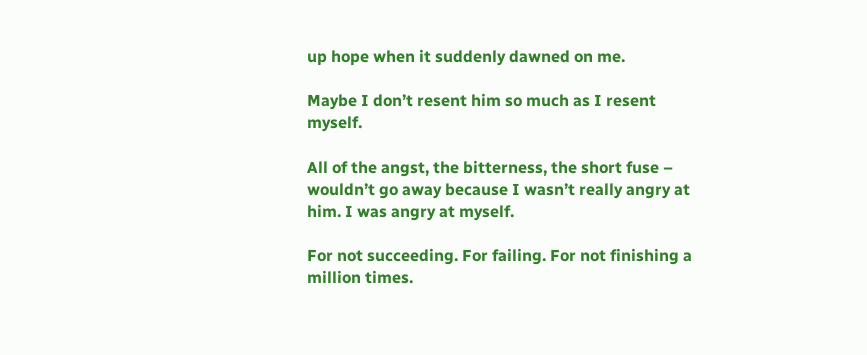up hope when it suddenly dawned on me.

Maybe I don’t resent him so much as I resent myself.

All of the angst, the bitterness, the short fuse – wouldn’t go away because I wasn’t really angry at him. I was angry at myself.

For not succeeding. For failing. For not finishing a million times.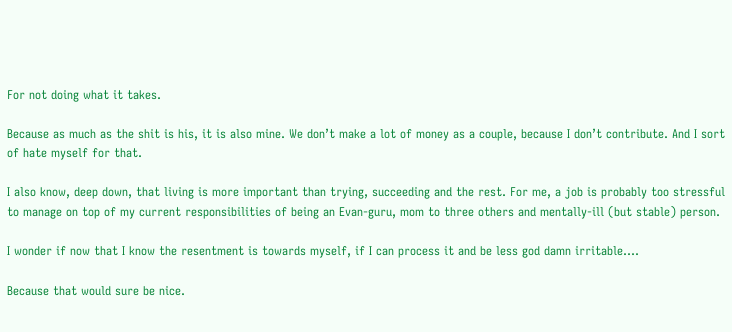For not doing what it takes.

Because as much as the shit is his, it is also mine. We don’t make a lot of money as a couple, because I don’t contribute. And I sort of hate myself for that.

I also know, deep down, that living is more important than trying, succeeding and the rest. For me, a job is probably too stressful to manage on top of my current responsibilities of being an Evan-guru, mom to three others and mentally-ill (but stable) person.

I wonder if now that I know the resentment is towards myself, if I can process it and be less god damn irritable….

Because that would sure be nice.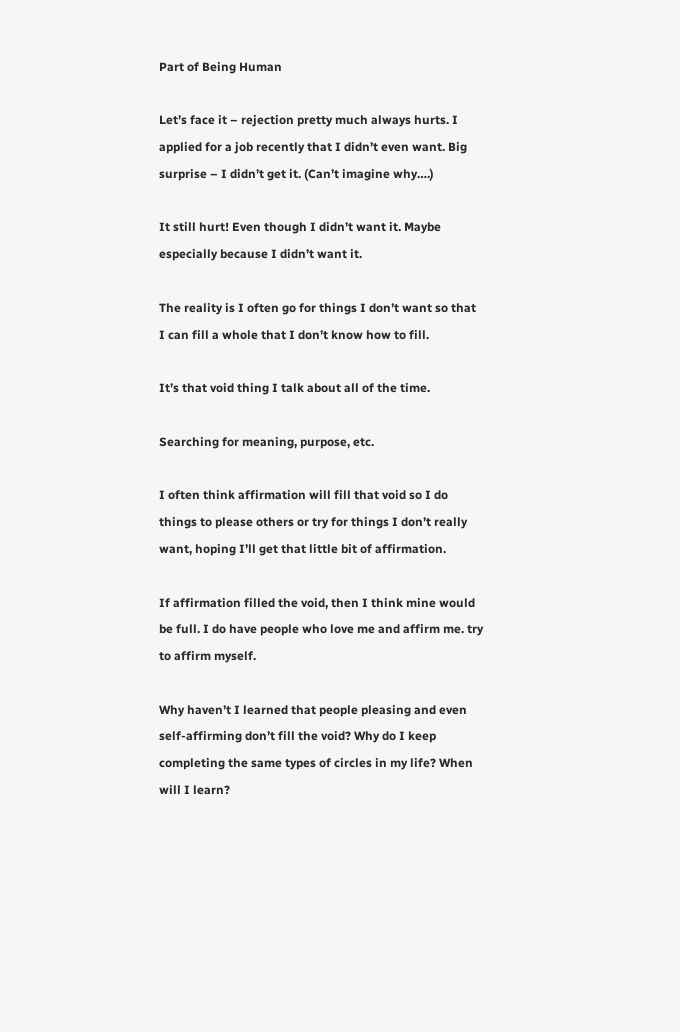Part of Being Human

Let’s face it – rejection pretty much always hurts. I applied for a job recently that I didn’t even want. Big surprise – I didn’t get it. (Can’t imagine why….)

It still hurt! Even though I didn’t want it. Maybe especially because I didn’t want it.

The reality is I often go for things I don’t want so that I can fill a whole that I don’t know how to fill.

It’s that void thing I talk about all of the time.

Searching for meaning, purpose, etc.

I often think affirmation will fill that void so I do things to please others or try for things I don’t really want, hoping I’ll get that little bit of affirmation.

If affirmation filled the void, then I think mine would be full. I do have people who love me and affirm me. try to affirm myself.

Why haven’t I learned that people pleasing and even self-affirming don’t fill the void? Why do I keep completing the same types of circles in my life? When will I learn?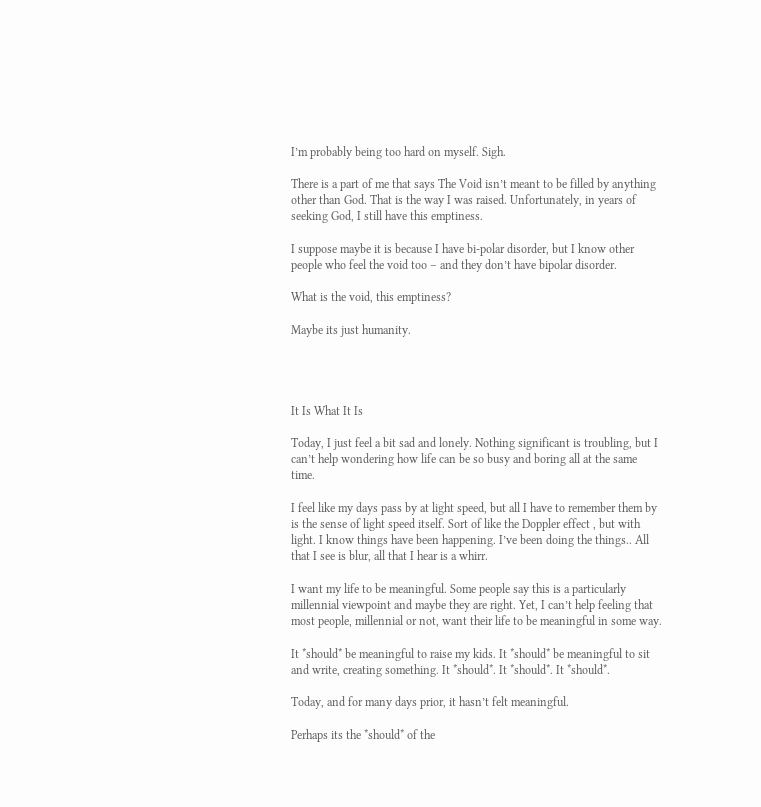I’m probably being too hard on myself. Sigh.

There is a part of me that says The Void isn’t meant to be filled by anything other than God. That is the way I was raised. Unfortunately, in years of seeking God, I still have this emptiness.

I suppose maybe it is because I have bi-polar disorder, but I know other people who feel the void too – and they don’t have bipolar disorder.

What is the void, this emptiness?

Maybe its just humanity.




It Is What It Is

Today, I just feel a bit sad and lonely. Nothing significant is troubling, but I can’t help wondering how life can be so busy and boring all at the same time.

I feel like my days pass by at light speed, but all I have to remember them by is the sense of light speed itself. Sort of like the Doppler effect , but with light. I know things have been happening. I’ve been doing the things.. All that I see is blur, all that I hear is a whirr.

I want my life to be meaningful. Some people say this is a particularly millennial viewpoint and maybe they are right. Yet, I can’t help feeling that most people, millennial or not, want their life to be meaningful in some way.

It *should* be meaningful to raise my kids. It *should* be meaningful to sit and write, creating something. It *should*. It *should*. It *should*.

Today, and for many days prior, it hasn’t felt meaningful.

Perhaps its the *should* of the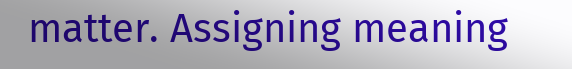matter. Assigning meaning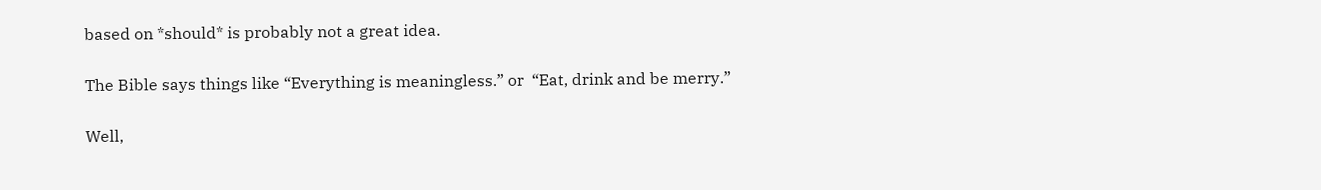based on *should* is probably not a great idea.

The Bible says things like “Everything is meaningless.” or  “Eat, drink and be merry.”

Well,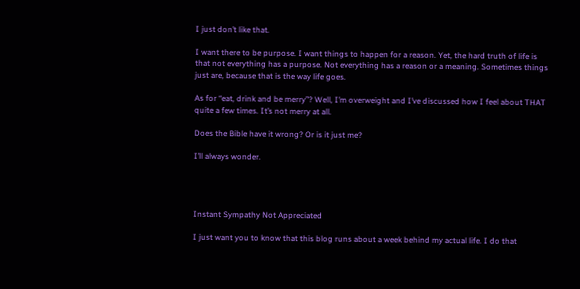I just don’t like that.

I want there to be purpose. I want things to happen for a reason. Yet, the hard truth of life is that not everything has a purpose. Not everything has a reason or a meaning. Sometimes things just are, because that is the way life goes.

As for “eat, drink and be merry”? Well, I’m overweight and I’ve discussed how I feel about THAT quite a few times. It’s not merry at all.

Does the Bible have it wrong? Or is it just me?

I’ll always wonder.




Instant Sympathy Not Appreciated

I just want you to know that this blog runs about a week behind my actual life. I do that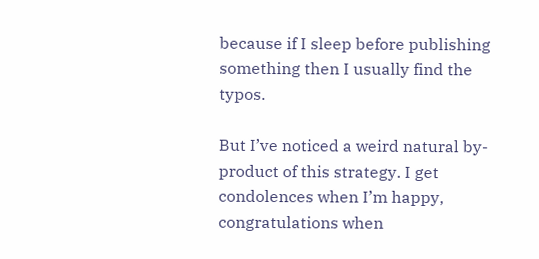because if I sleep before publishing something then I usually find the typos.

But I’ve noticed a weird natural by-product of this strategy. I get condolences when I’m happy, congratulations when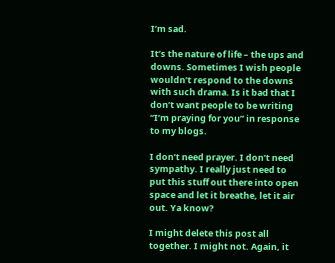I’m sad.

It’s the nature of life – the ups and downs. Sometimes I wish people wouldn’t respond to the downs with such drama. Is it bad that I don’t want people to be writing “I’m praying for you” in response to my blogs.

I don’t need prayer. I don’t need sympathy. I really just need to put this stuff out there into open space and let it breathe, let it air out. Ya know?

I might delete this post all together. I might not. Again, it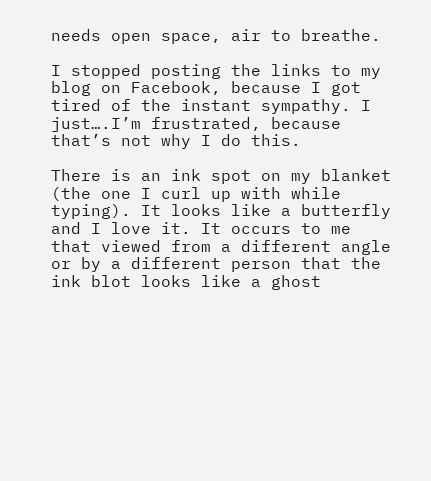needs open space, air to breathe.

I stopped posting the links to my blog on Facebook, because I got tired of the instant sympathy. I just….I’m frustrated, because that’s not why I do this.

There is an ink spot on my blanket (the one I curl up with while typing). It looks like a butterfly and I love it. It occurs to me that viewed from a different angle or by a different person that the ink blot looks like a ghost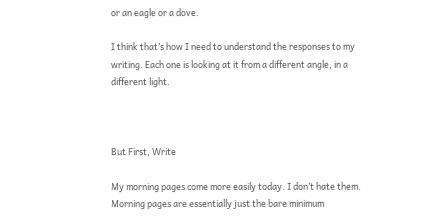or an eagle or a dove.

I think that’s how I need to understand the responses to my writing. Each one is looking at it from a different angle, in a different light.



But First, Write

My morning pages come more easily today. I don’t hate them. Morning pages are essentially just the bare minimum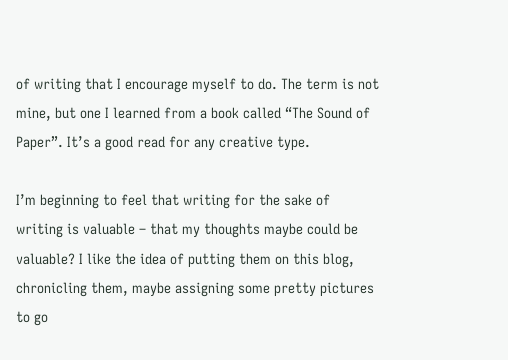of writing that I encourage myself to do. The term is not mine, but one I learned from a book called “The Sound of Paper”. It’s a good read for any creative type.

I’m beginning to feel that writing for the sake of writing is valuable – that my thoughts maybe could be valuable? I like the idea of putting them on this blog, chronicling them, maybe assigning some pretty pictures to go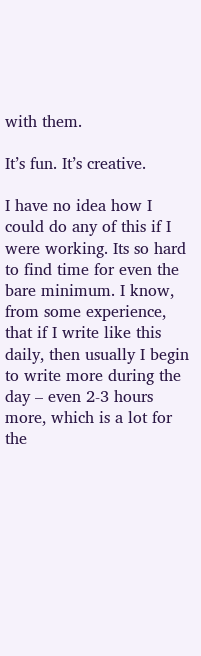with them.

It’s fun. It’s creative.

I have no idea how I could do any of this if I were working. Its so hard to find time for even the bare minimum. I know, from some experience, that if I write like this daily, then usually I begin to write more during the day – even 2-3 hours more, which is a lot for the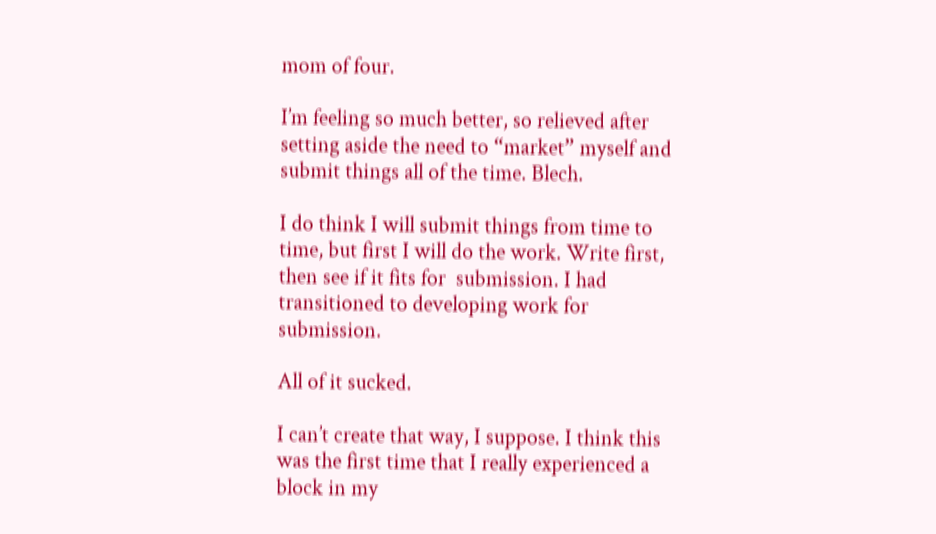mom of four.

I’m feeling so much better, so relieved after setting aside the need to “market” myself and submit things all of the time. Blech.

I do think I will submit things from time to time, but first I will do the work. Write first, then see if it fits for  submission. I had transitioned to developing work for submission.

All of it sucked.

I can’t create that way, I suppose. I think this was the first time that I really experienced a block in my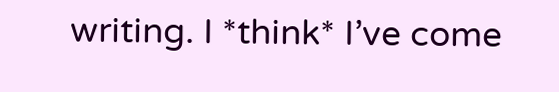writing. I *think* I’ve come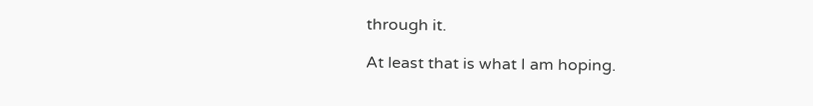through it.

At least that is what I am hoping.